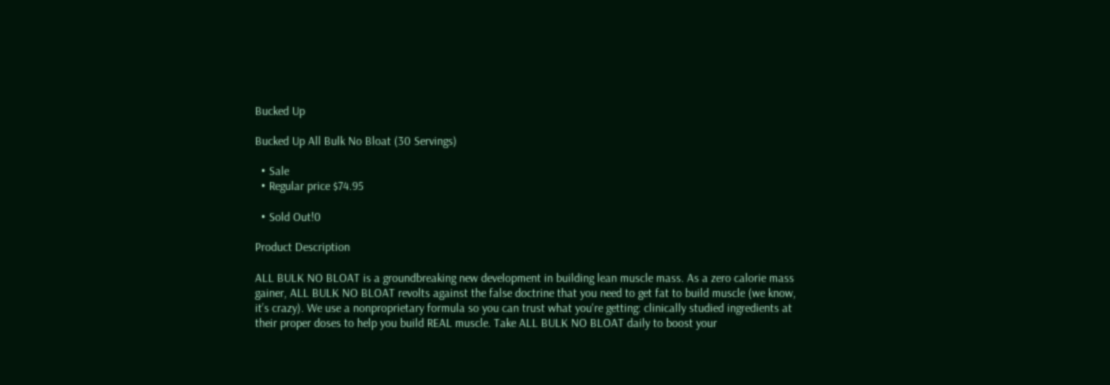Bucked Up

Bucked Up All Bulk No Bloat (30 Servings)

  • Sale
  • Regular price $74.95

  • Sold Out!0

Product Description

ALL BULK NO BLOAT is a groundbreaking new development in building lean muscle mass. As a zero calorie mass gainer, ALL BULK NO BLOAT revolts against the false doctrine that you need to get fat to build muscle (we know, it’s crazy). We use a nonproprietary formula so you can trust what you're getting: clinically studied ingredients at their proper doses to help you build REAL muscle. Take ALL BULK NO BLOAT daily to boost your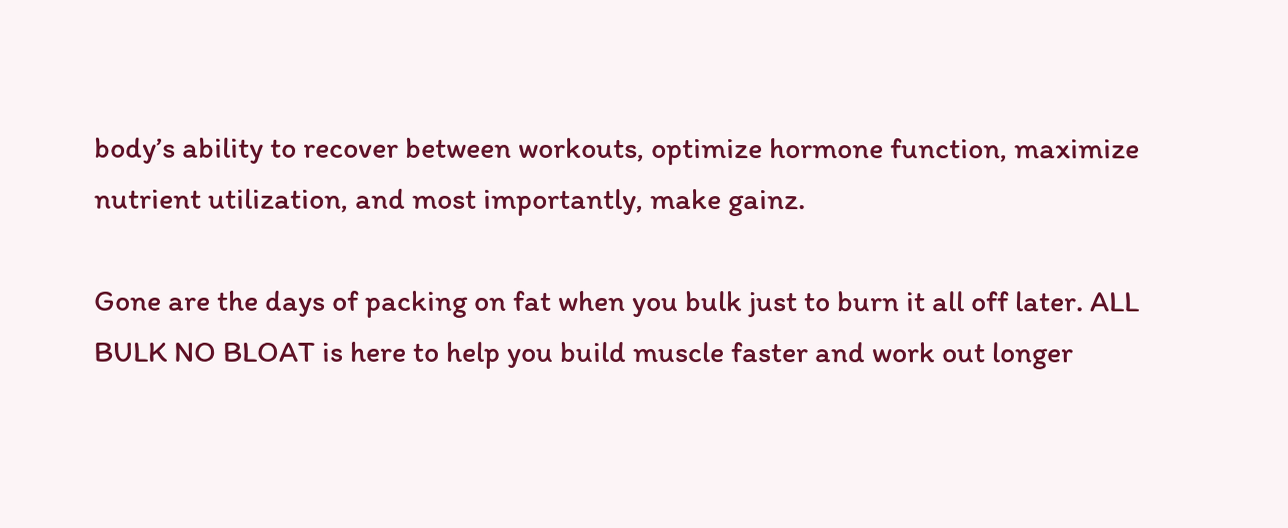body’s ability to recover between workouts, optimize hormone function, maximize nutrient utilization, and most importantly, make gainz.

Gone are the days of packing on fat when you bulk just to burn it all off later. ALL BULK NO BLOAT is here to help you build muscle faster and work out longer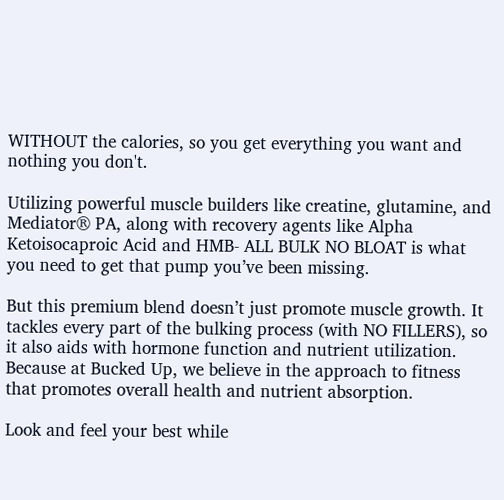WITHOUT the calories, so you get everything you want and nothing you don't.

Utilizing powerful muscle builders like creatine, glutamine, and Mediator® PA, along with recovery agents like Alpha Ketoisocaproic Acid and HMB- ALL BULK NO BLOAT is what you need to get that pump you’ve been missing.

But this premium blend doesn’t just promote muscle growth. It tackles every part of the bulking process (with NO FILLERS), so it also aids with hormone function and nutrient utilization. Because at Bucked Up, we believe in the approach to fitness that promotes overall health and nutrient absorption.

Look and feel your best while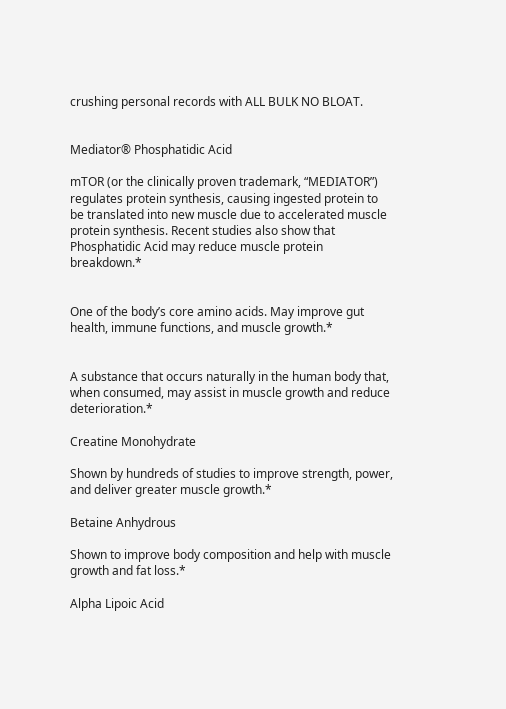crushing personal records with ALL BULK NO BLOAT.


Mediator® Phosphatidic Acid

mTOR (or the clinically proven trademark, “MEDIATOR”) regulates protein synthesis, causing ingested protein to be translated into new muscle due to accelerated muscle protein synthesis. Recent studies also show that Phosphatidic Acid may reduce muscle protein breakdown.*


One of the body’s core amino acids. May improve gut health, immune functions, and muscle growth.*


A substance that occurs naturally in the human body that, when consumed, may assist in muscle growth and reduce deterioration.*

Creatine Monohydrate

Shown by hundreds of studies to improve strength, power, and deliver greater muscle growth.*

Betaine Anhydrous

Shown to improve body composition and help with muscle growth and fat loss.*

Alpha Lipoic Acid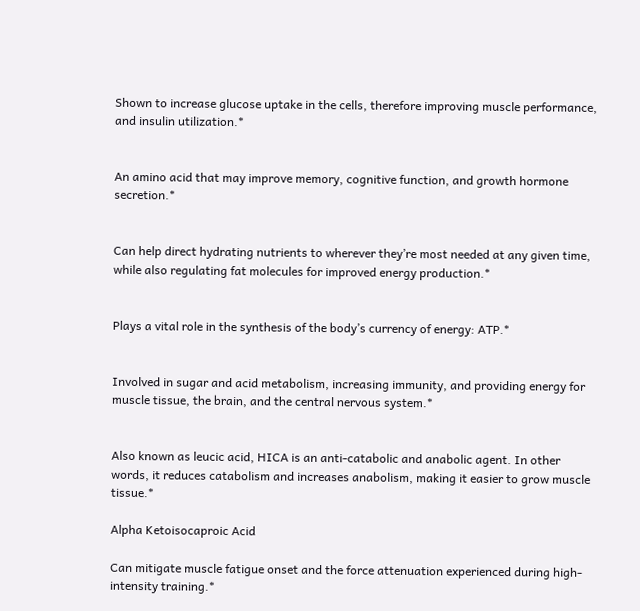Shown to increase glucose uptake in the cells, therefore improving muscle performance, and insulin utilization.*


An amino acid that may improve memory, cognitive function, and growth hormone secretion.*


Can help direct hydrating nutrients to wherever they’re most needed at any given time, while also regulating fat molecules for improved energy production.*


Plays a vital role in the synthesis of the body’s currency of energy: ATP.*


Involved in sugar and acid metabolism, increasing immunity, and providing energy for muscle tissue, the brain, and the central nervous system.*


Also known as leucic acid, HICA is an anti-catabolic and anabolic agent. In other words, it reduces catabolism and increases anabolism, making it easier to grow muscle tissue.*

Alpha Ketoisocaproic Acid

Can mitigate muscle fatigue onset and the force attenuation experienced during high-intensity training.*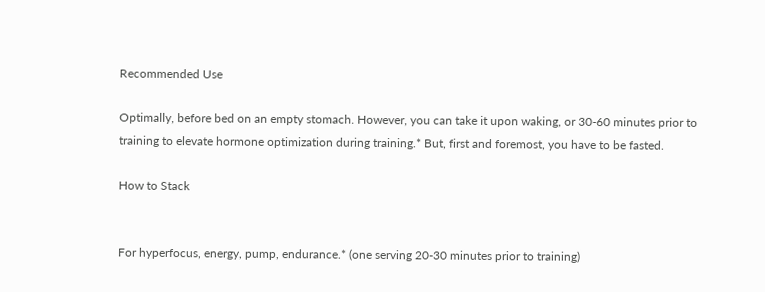Recommended Use

Optimally, before bed on an empty stomach. However, you can take it upon waking, or 30-60 minutes prior to training to elevate hormone optimization during training.* But, first and foremost, you have to be fasted.

How to Stack


For hyperfocus, energy, pump, endurance.* (one serving 20-30 minutes prior to training)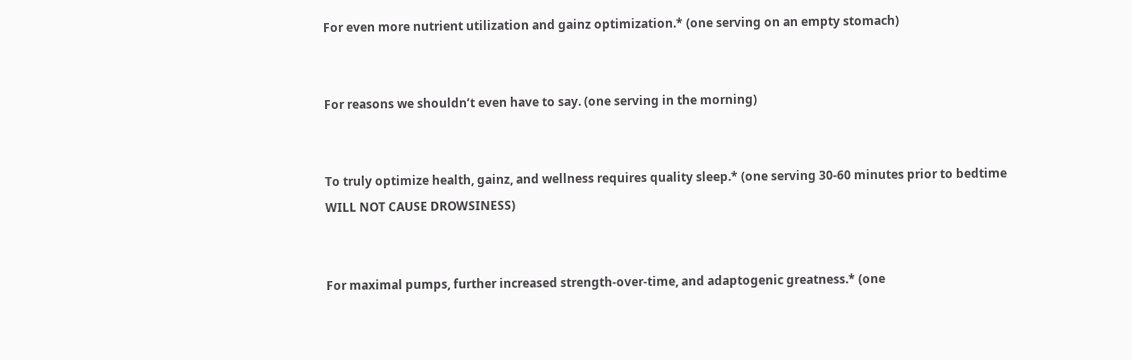For even more nutrient utilization and gainz optimization.* (one serving on an empty stomach)


For reasons we shouldn’t even have to say. (one serving in the morning)


To truly optimize health, gainz, and wellness requires quality sleep.* (one serving 30-60 minutes prior to bedtime WILL NOT CAUSE DROWSINESS)


For maximal pumps, further increased strength-over-time, and adaptogenic greatness.* (one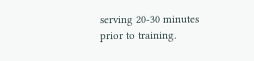serving 20-30 minutes prior to training.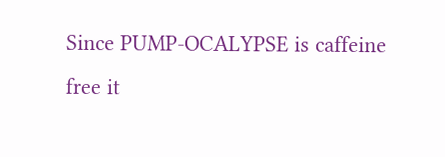Since PUMP-OCALYPSE is caffeine free it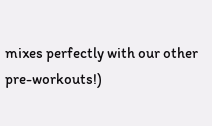mixes perfectly with our other pre-workouts!)